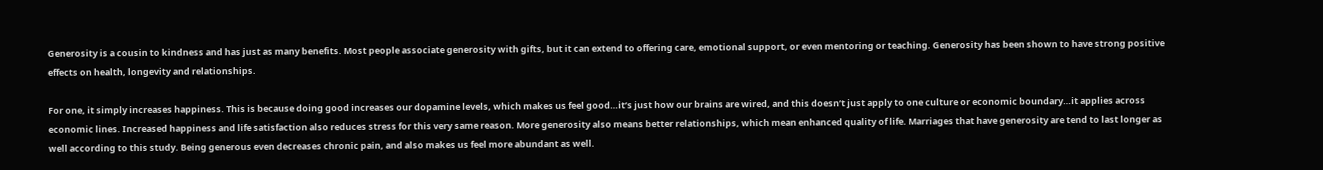Generosity is a cousin to kindness and has just as many benefits. Most people associate generosity with gifts, but it can extend to offering care, emotional support, or even mentoring or teaching. Generosity has been shown to have strong positive effects on health, longevity and relationships.

For one, it simply increases happiness. This is because doing good increases our dopamine levels, which makes us feel good…it’s just how our brains are wired, and this doesn’t just apply to one culture or economic boundary…it applies across economic lines. Increased happiness and life satisfaction also reduces stress for this very same reason. More generosity also means better relationships, which mean enhanced quality of life. Marriages that have generosity are tend to last longer as well according to this study. Being generous even decreases chronic pain, and also makes us feel more abundant as well.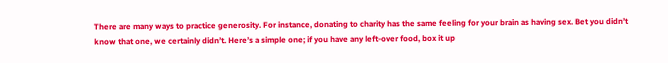There are many ways to practice generosity. For instance, donating to charity has the same feeling for your brain as having sex. Bet you didn’t know that one, we certainly didn’t. Here’s a simple one; if you have any left-over food, box it up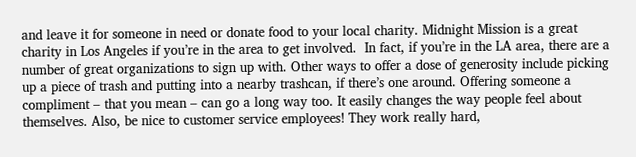and leave it for someone in need or donate food to your local charity. Midnight Mission is a great charity in Los Angeles if you’re in the area to get involved.  In fact, if you’re in the LA area, there are a number of great organizations to sign up with. Other ways to offer a dose of generosity include picking up a piece of trash and putting into a nearby trashcan, if there’s one around. Offering someone a compliment – that you mean – can go a long way too. It easily changes the way people feel about themselves. Also, be nice to customer service employees! They work really hard,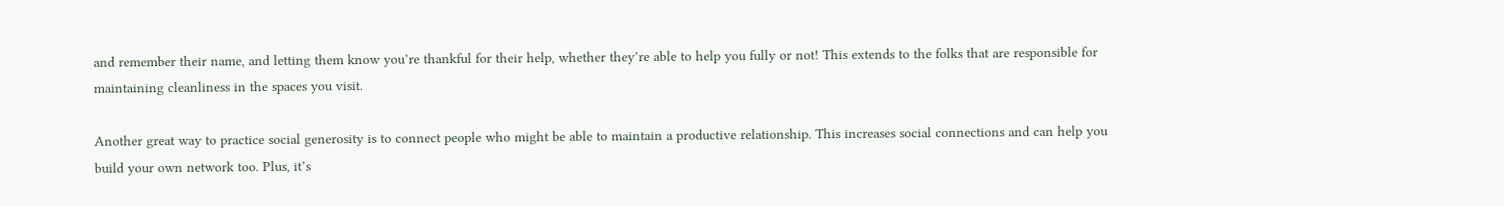and remember their name, and letting them know you’re thankful for their help, whether they’re able to help you fully or not! This extends to the folks that are responsible for maintaining cleanliness in the spaces you visit.

Another great way to practice social generosity is to connect people who might be able to maintain a productive relationship. This increases social connections and can help you build your own network too. Plus, it’s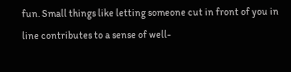fun. Small things like letting someone cut in front of you in line contributes to a sense of well-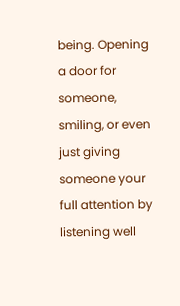being. Opening a door for someone, smiling, or even just giving someone your full attention by listening well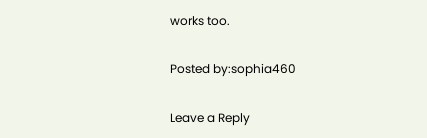works too.

Posted by:sophia460

Leave a Reply